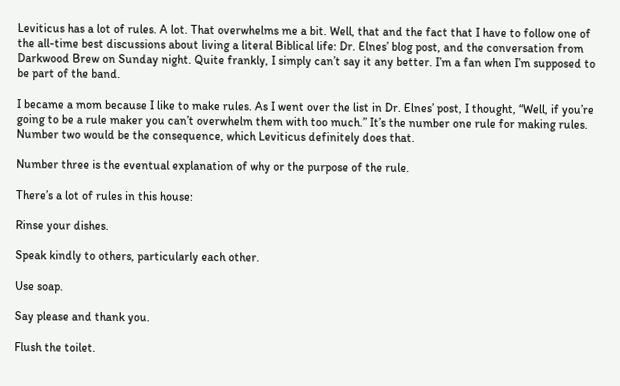Leviticus has a lot of rules. A lot. That overwhelms me a bit. Well, that and the fact that I have to follow one of the all-time best discussions about living a literal Biblical life: Dr. Elnes’ blog post, and the conversation from Darkwood Brew on Sunday night. Quite frankly, I simply can’t say it any better. I’m a fan when I’m supposed to be part of the band.

I became a mom because I like to make rules. As I went over the list in Dr. Elnes’ post, I thought, “Well, if you’re going to be a rule maker you can’t overwhelm them with too much.” It’s the number one rule for making rules. Number two would be the consequence, which Leviticus definitely does that.

Number three is the eventual explanation of why or the purpose of the rule.

There’s a lot of rules in this house:

Rinse your dishes.

Speak kindly to others, particularly each other.

Use soap.

Say please and thank you.

Flush the toilet.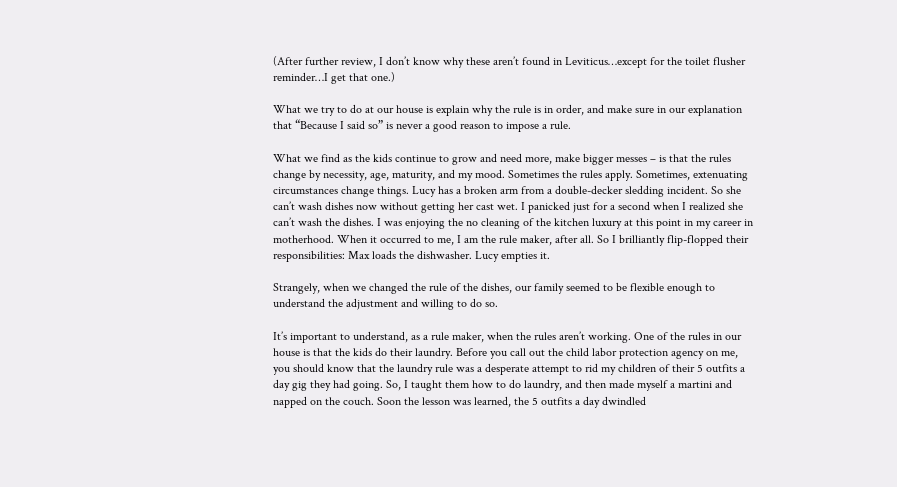(After further review, I don’t know why these aren’t found in Leviticus…except for the toilet flusher reminder…I get that one.)

What we try to do at our house is explain why the rule is in order, and make sure in our explanation that “Because I said so” is never a good reason to impose a rule.

What we find as the kids continue to grow and need more, make bigger messes – is that the rules change by necessity, age, maturity, and my mood. Sometimes the rules apply. Sometimes, extenuating circumstances change things. Lucy has a broken arm from a double-decker sledding incident. So she can’t wash dishes now without getting her cast wet. I panicked just for a second when I realized she can’t wash the dishes. I was enjoying the no cleaning of the kitchen luxury at this point in my career in motherhood. When it occurred to me, I am the rule maker, after all. So I brilliantly flip-flopped their responsibilities: Max loads the dishwasher. Lucy empties it.

Strangely, when we changed the rule of the dishes, our family seemed to be flexible enough to understand the adjustment and willing to do so.

It’s important to understand, as a rule maker, when the rules aren’t working. One of the rules in our house is that the kids do their laundry. Before you call out the child labor protection agency on me, you should know that the laundry rule was a desperate attempt to rid my children of their 5 outfits a day gig they had going. So, I taught them how to do laundry, and then made myself a martini and napped on the couch. Soon the lesson was learned, the 5 outfits a day dwindled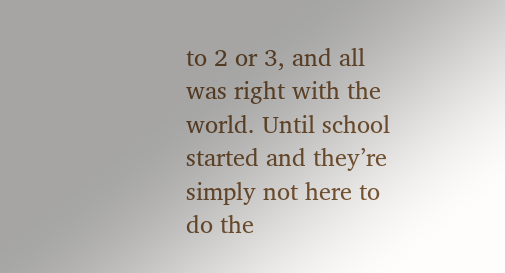to 2 or 3, and all was right with the world. Until school started and they’re simply not here to do the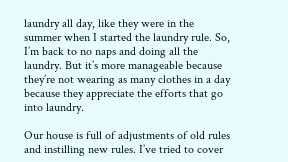laundry all day, like they were in the summer when I started the laundry rule. So, I’m back to no naps and doing all the laundry. But it’s more manageable because they’re not wearing as many clothes in a day because they appreciate the efforts that go into laundry.

Our house is full of adjustments of old rules and instilling new rules. I’ve tried to cover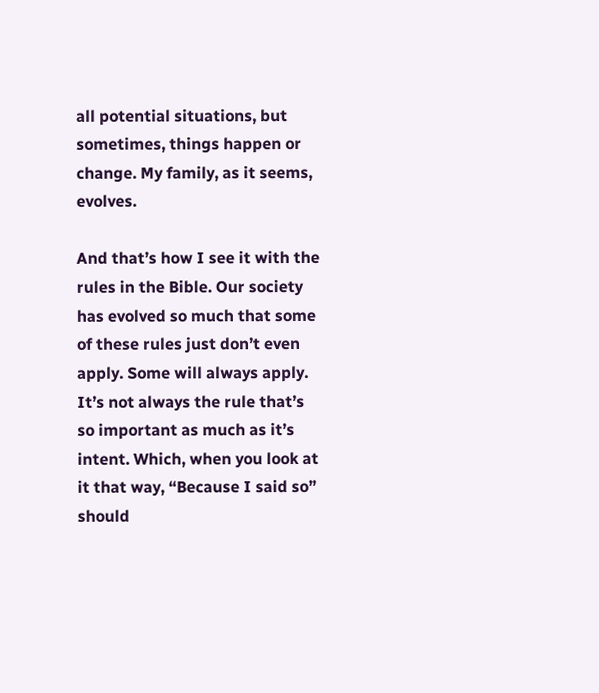all potential situations, but sometimes, things happen or change. My family, as it seems, evolves.

And that’s how I see it with the rules in the Bible. Our society has evolved so much that some of these rules just don’t even apply. Some will always apply. It’s not always the rule that’s so important as much as it’s intent. Which, when you look at it that way, “Because I said so” should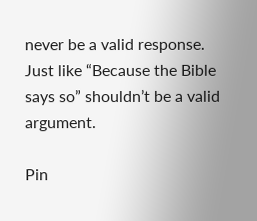never be a valid response. Just like “Because the Bible says so” shouldn’t be a valid argument.

Pin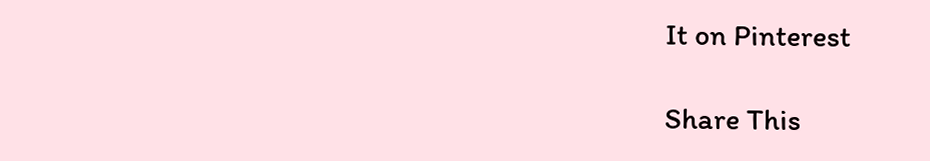It on Pinterest

Share This